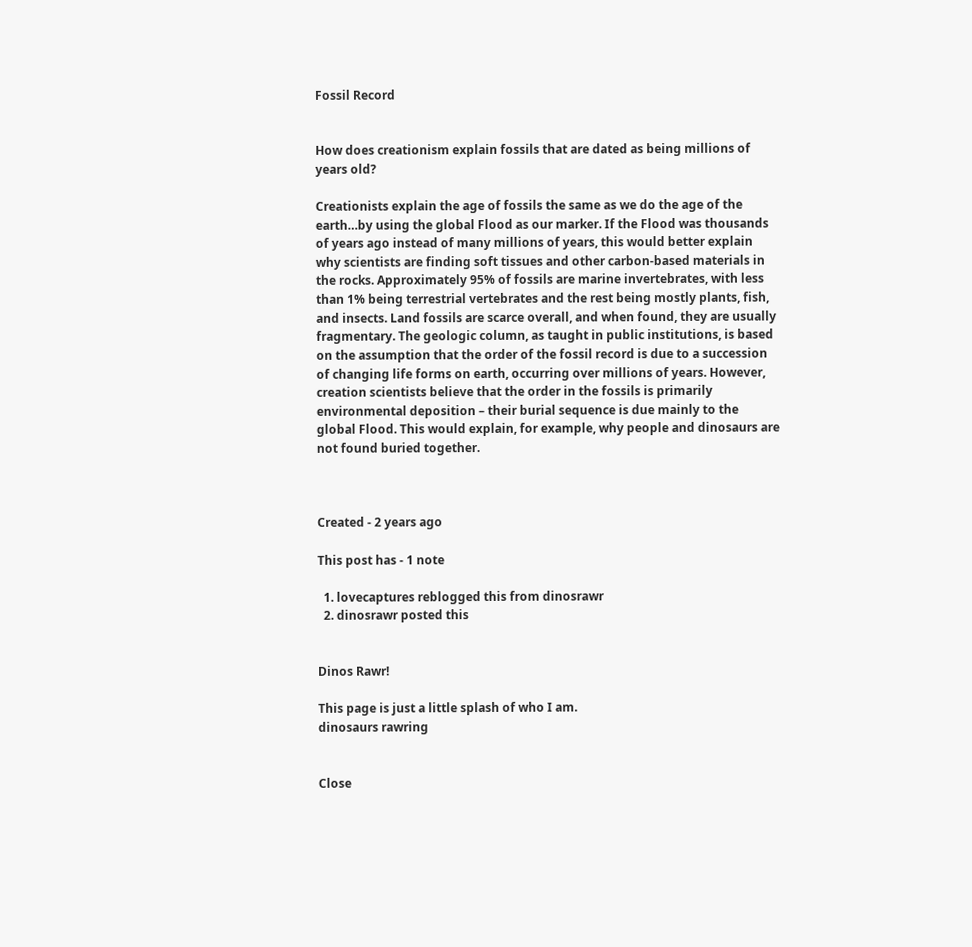Fossil Record


How does creationism explain fossils that are dated as being millions of years old?

Creationists explain the age of fossils the same as we do the age of the earth…by using the global Flood as our marker. If the Flood was thousands of years ago instead of many millions of years, this would better explain why scientists are finding soft tissues and other carbon-based materials in the rocks. Approximately 95% of fossils are marine invertebrates, with less than 1% being terrestrial vertebrates and the rest being mostly plants, fish, and insects. Land fossils are scarce overall, and when found, they are usually fragmentary. The geologic column, as taught in public institutions, is based on the assumption that the order of the fossil record is due to a succession of changing life forms on earth, occurring over millions of years. However, creation scientists believe that the order in the fossils is primarily environmental deposition – their burial sequence is due mainly to the global Flood. This would explain, for example, why people and dinosaurs are not found buried together.



Created - 2 years ago

This post has - 1 note

  1. lovecaptures reblogged this from dinosrawr
  2. dinosrawr posted this


Dinos Rawr!

This page is just a little splash of who I am.
dinosaurs rawring


Close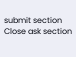submit section
Close ask section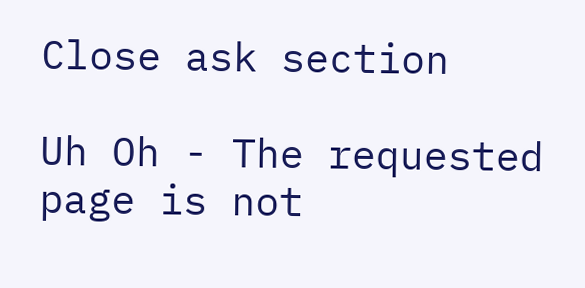Close ask section

Uh Oh - The requested page is not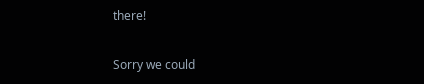there!

Sorry we could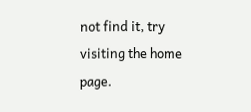not find it, try visiting the home page.